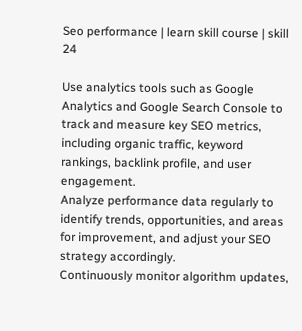Seo performance | learn skill course | skill 24

Use analytics tools such as Google Analytics and Google Search Console to track and measure key SEO metrics, including organic traffic, keyword rankings, backlink profile, and user engagement.
Analyze performance data regularly to identify trends, opportunities, and areas for improvement, and adjust your SEO strategy accordingly.
Continuously monitor algorithm updates,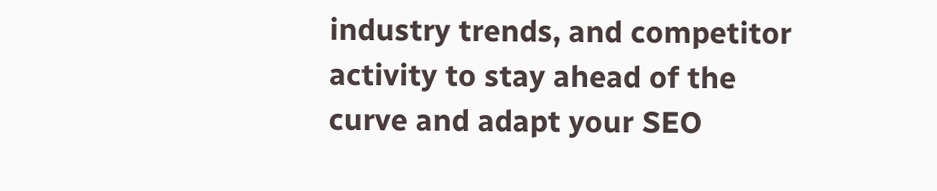industry trends, and competitor activity to stay ahead of the curve and adapt your SEO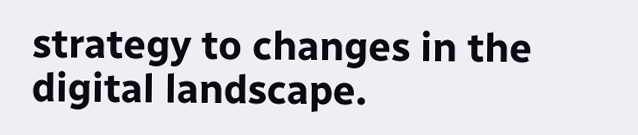strategy to changes in the digital landscape.